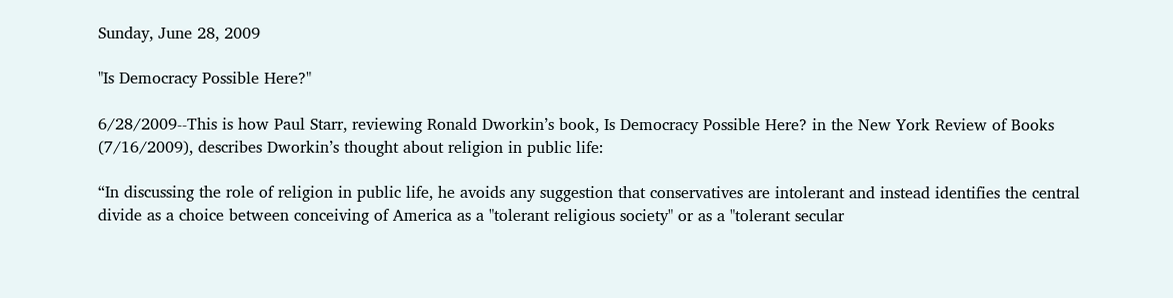Sunday, June 28, 2009

"Is Democracy Possible Here?"

6/28/2009--This is how Paul Starr, reviewing Ronald Dworkin’s book, Is Democracy Possible Here? in the New York Review of Books (7/16/2009), describes Dworkin’s thought about religion in public life:

“In discussing the role of religion in public life, he avoids any suggestion that conservatives are intolerant and instead identifies the central divide as a choice between conceiving of America as a "tolerant religious society" or as a "tolerant secular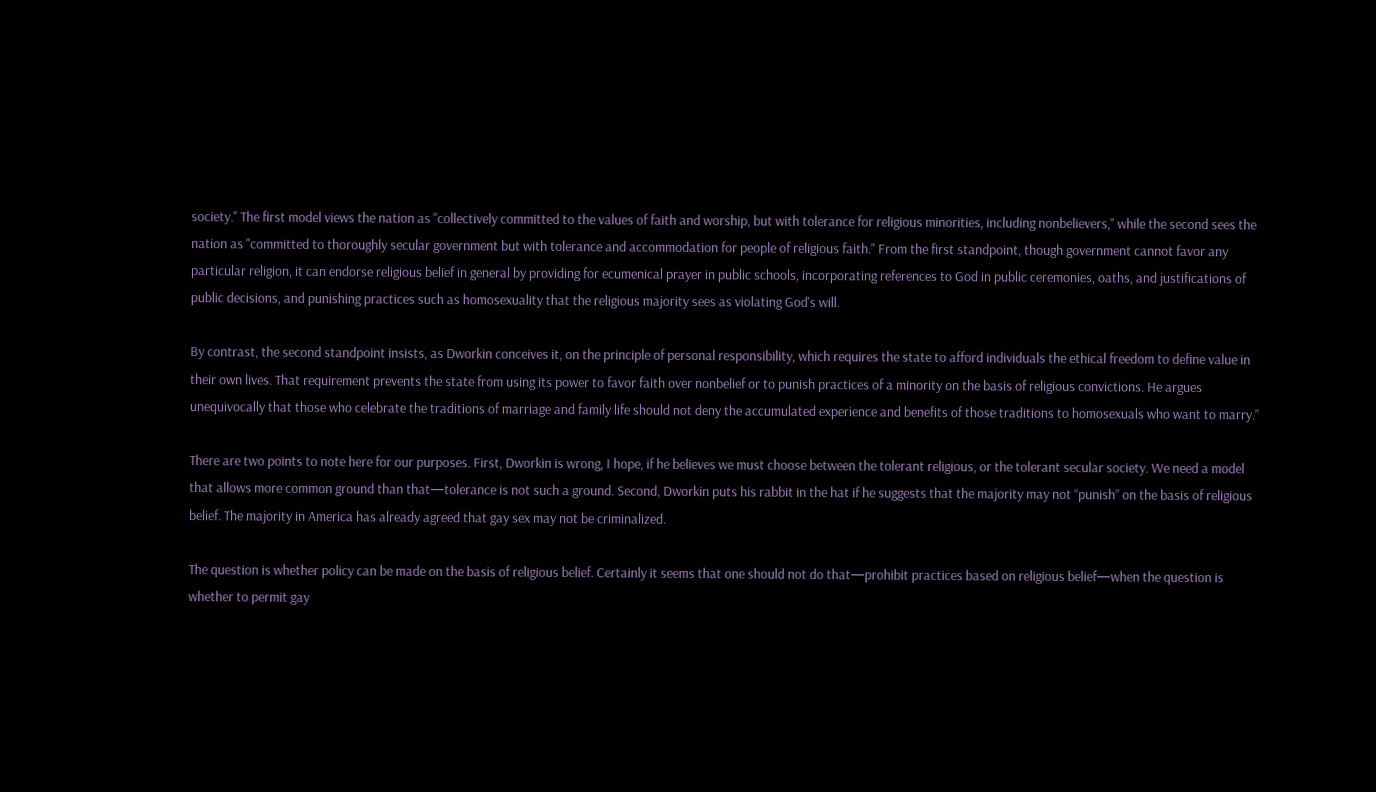society." The first model views the nation as "collectively committed to the values of faith and worship, but with tolerance for religious minorities, including nonbelievers," while the second sees the nation as "committed to thoroughly secular government but with tolerance and accommodation for people of religious faith." From the first standpoint, though government cannot favor any particular religion, it can endorse religious belief in general by providing for ecumenical prayer in public schools, incorporating references to God in public ceremonies, oaths, and justifications of public decisions, and punishing practices such as homosexuality that the religious majority sees as violating God's will.

By contrast, the second standpoint insists, as Dworkin conceives it, on the principle of personal responsibility, which requires the state to afford individuals the ethical freedom to define value in their own lives. That requirement prevents the state from using its power to favor faith over nonbelief or to punish practices of a minority on the basis of religious convictions. He argues unequivocally that those who celebrate the traditions of marriage and family life should not deny the accumulated experience and benefits of those traditions to homosexuals who want to marry.”

There are two points to note here for our purposes. First, Dworkin is wrong, I hope, if he believes we must choose between the tolerant religious, or the tolerant secular society. We need a model that allows more common ground than that—tolerance is not such a ground. Second, Dworkin puts his rabbit in the hat if he suggests that the majority may not “punish” on the basis of religious belief. The majority in America has already agreed that gay sex may not be criminalized.

The question is whether policy can be made on the basis of religious belief. Certainly it seems that one should not do that—prohibit practices based on religious belief—when the question is whether to permit gay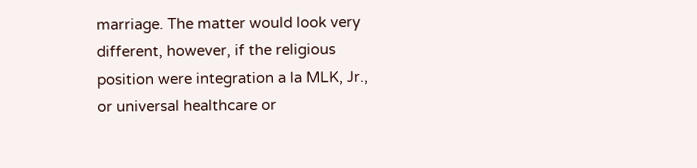marriage. The matter would look very different, however, if the religious position were integration a la MLK, Jr., or universal healthcare or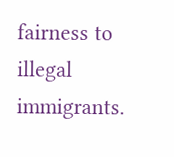fairness to illegal immigrants.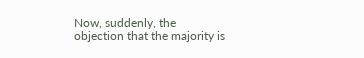Now, suddenly, the objection that the majority is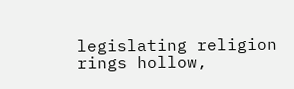legislating religion rings hollow,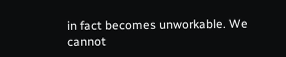in fact becomes unworkable. We cannot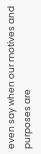even say when our motives and purposes are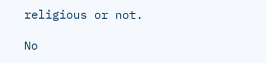religious or not.

No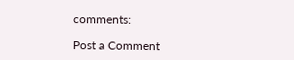comments:

Post a Comment